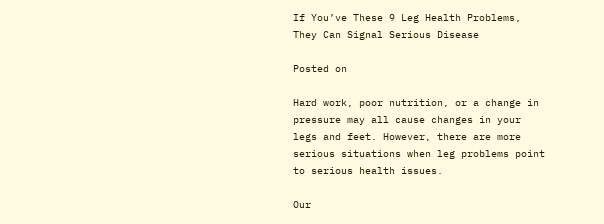If You’ve These 9 Leg Health Problems, They Can Signal Serious Disease

Posted on

Hard work, poor nutrition, or a change in pressure may all cause changes in your legs and feet. However, there are more serious situations when leg problems point to serious health issues.

Our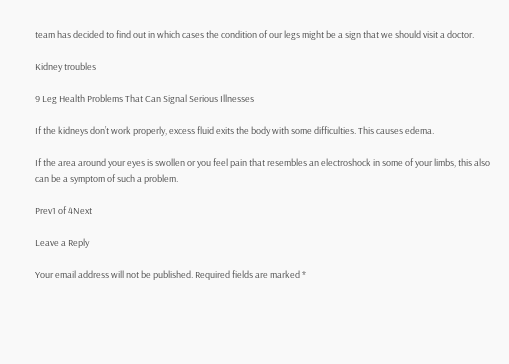team has decided to find out in which cases the condition of our legs might be a sign that we should visit a doctor.

Kidney troubles

9 Leg Health Problems That Can Signal Serious Illnesses

If the kidneys don’t work properly, excess fluid exits the body with some difficulties. This causes edema.

If the area around your eyes is swollen or you feel pain that resembles an electroshock in some of your limbs, this also can be a symptom of such a problem.

Prev1 of 4Next

Leave a Reply

Your email address will not be published. Required fields are marked *